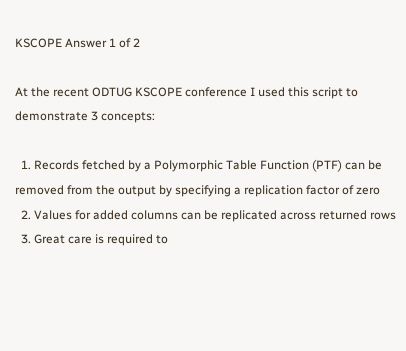KSCOPE Answer 1 of 2

At the recent ODTUG KSCOPE conference I used this script to demonstrate 3 concepts:

  1. Records fetched by a Polymorphic Table Function (PTF) can be removed from the output by specifying a replication factor of zero
  2. Values for added columns can be replicated across returned rows
  3. Great care is required to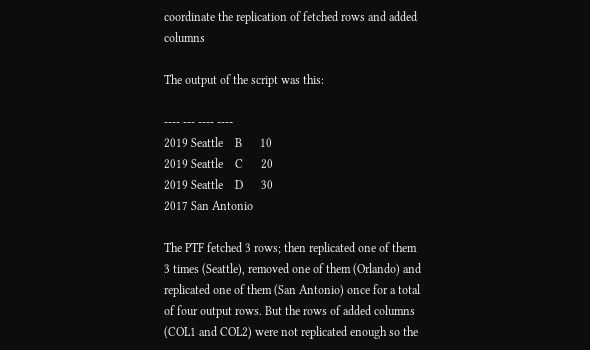coordinate the replication of fetched rows and added columns

The output of the script was this:

---- --- ---- ----
2019 Seattle    B      10
2019 Seattle    C      20
2019 Seattle    D      30
2017 San Antonio

The PTF fetched 3 rows; then replicated one of them 3 times (Seattle), removed one of them (Orlando) and replicated one of them (San Antonio) once for a total of four output rows. But the rows of added columns (COL1 and COL2) were not replicated enough so the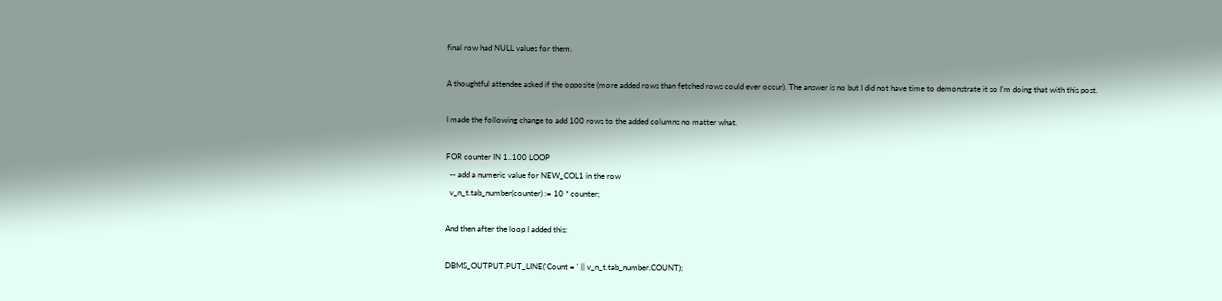final row had NULL values for them.

A thoughtful attendee asked if the opposite (more added rows than fetched rows could ever occur). The answer is no but I did not have time to demonstrate it so I’m doing that with this post.

I made the following change to add 100 rows to the added columns no matter what.

FOR counter IN 1..100 LOOP
  -- add a numeric value for NEW_COL1 in the row
  v_n_t.tab_number(counter) := 10 * counter;

And then after the loop I added this:

DBMS_OUTPUT.PUT_LINE('Count = ' || v_n_t.tab_number.COUNT);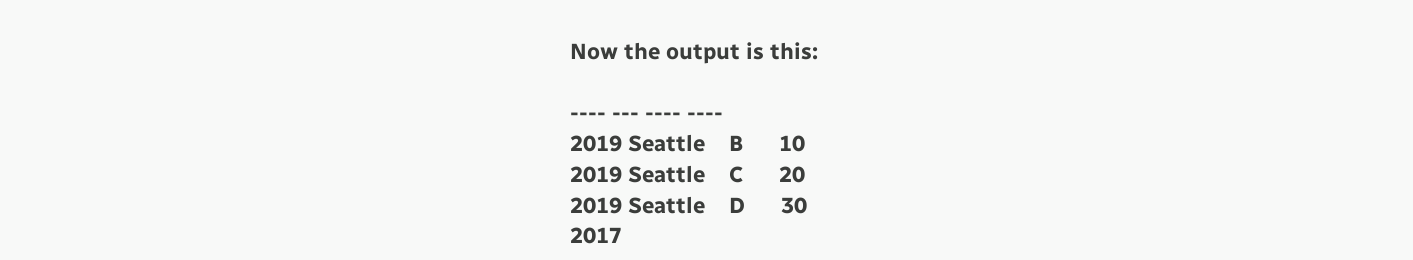Now the output is this:

---- --- ---- ----
2019 Seattle    B      10
2019 Seattle    C      20
2019 Seattle    D      30
2017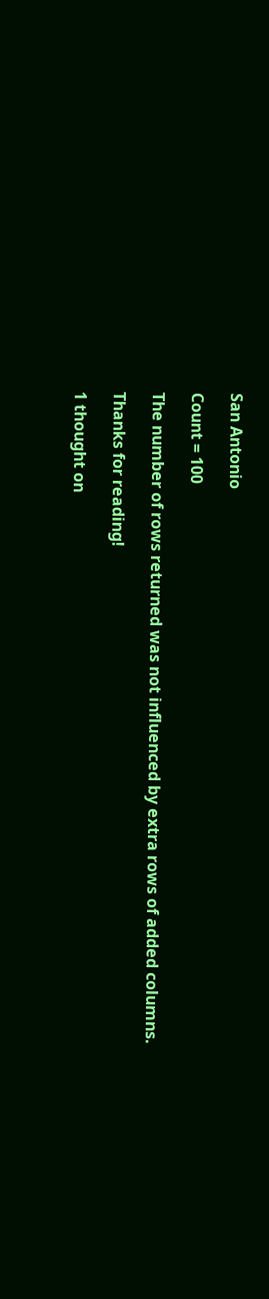San Antonio

Count = 100

The number of rows returned was not influenced by extra rows of added columns.

Thanks for reading!

1 thought on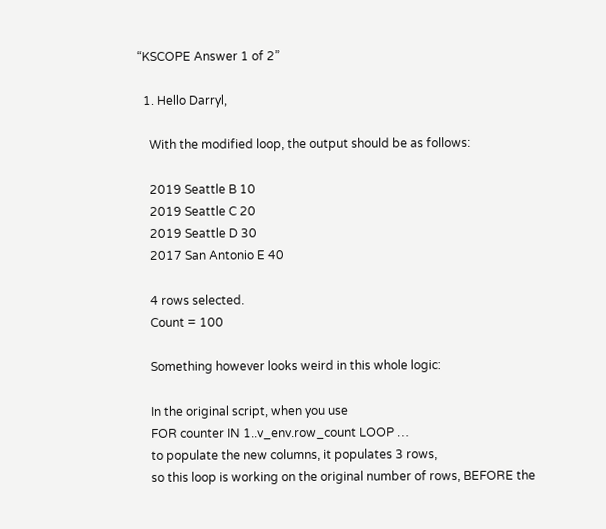“KSCOPE Answer 1 of 2”

  1. Hello Darryl,

    With the modified loop, the output should be as follows:

    2019 Seattle B 10
    2019 Seattle C 20
    2019 Seattle D 30
    2017 San Antonio E 40

    4 rows selected.
    Count = 100

    Something however looks weird in this whole logic:

    In the original script, when you use
    FOR counter IN 1..v_env.row_count LOOP …
    to populate the new columns, it populates 3 rows,
    so this loop is working on the original number of rows, BEFORE the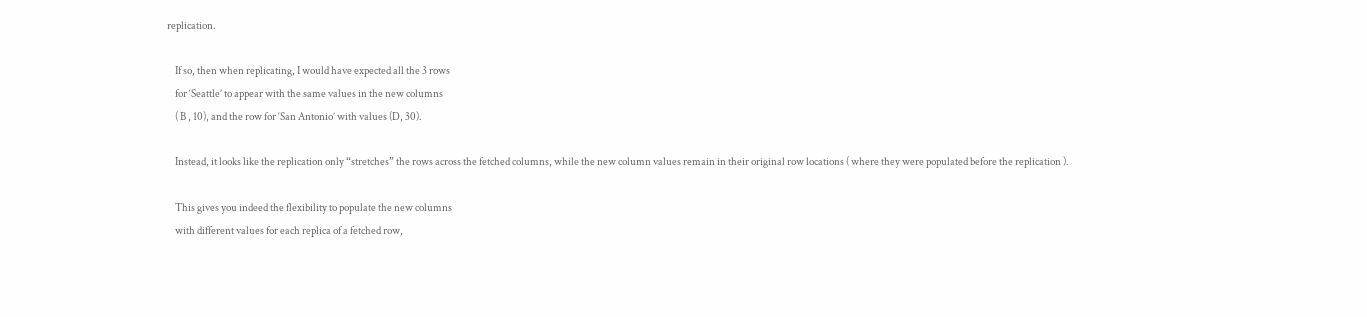replication.

    If so, then when replicating, I would have expected all the 3 rows
    for ‘Seattle’ to appear with the same values in the new columns
    ( B , 10), and the row for ‘San Antonio’ with values (D, 30).

    Instead, it looks like the replication only “stretches” the rows across the fetched columns, while the new column values remain in their original row locations ( where they were populated before the replication ).

    This gives you indeed the flexibility to populate the new columns
    with different values for each replica of a fetched row,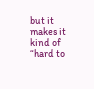but it makes it kind of “hard to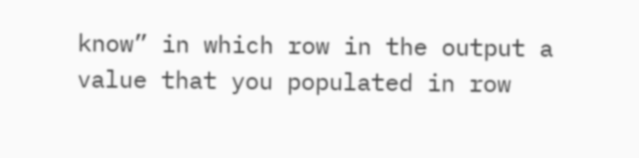know” in which row in the output a value that you populated in row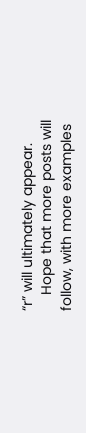“r” will ultimately appear.
    Hope that more posts will follow, with more examples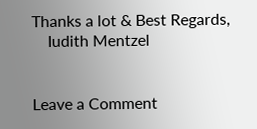Thanks a lot & Best Regards,
    Iudith Mentzel


Leave a Comment